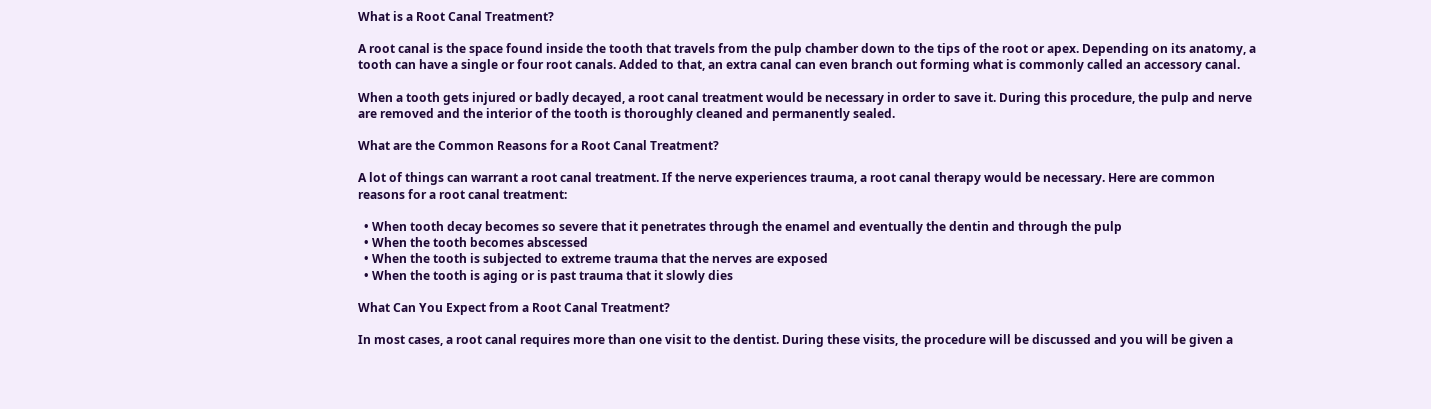What is a Root Canal Treatment?

A root canal is the space found inside the tooth that travels from the pulp chamber down to the tips of the root or apex. Depending on its anatomy, a tooth can have a single or four root canals. Added to that, an extra canal can even branch out forming what is commonly called an accessory canal.

When a tooth gets injured or badly decayed, a root canal treatment would be necessary in order to save it. During this procedure, the pulp and nerve are removed and the interior of the tooth is thoroughly cleaned and permanently sealed.

What are the Common Reasons for a Root Canal Treatment?

A lot of things can warrant a root canal treatment. If the nerve experiences trauma, a root canal therapy would be necessary. Here are common reasons for a root canal treatment:

  • When tooth decay becomes so severe that it penetrates through the enamel and eventually the dentin and through the pulp
  • When the tooth becomes abscessed
  • When the tooth is subjected to extreme trauma that the nerves are exposed
  • When the tooth is aging or is past trauma that it slowly dies

What Can You Expect from a Root Canal Treatment?

In most cases, a root canal requires more than one visit to the dentist. During these visits, the procedure will be discussed and you will be given a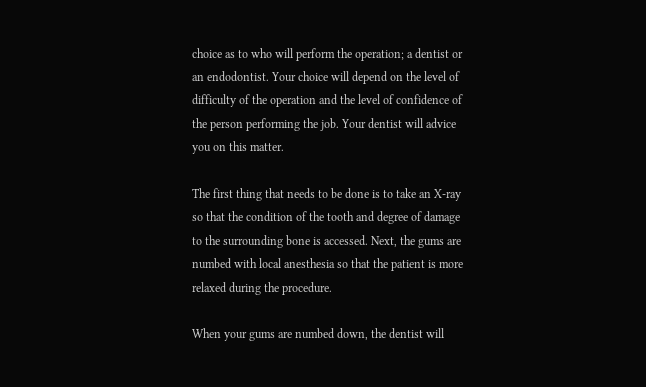choice as to who will perform the operation; a dentist or an endodontist. Your choice will depend on the level of difficulty of the operation and the level of confidence of the person performing the job. Your dentist will advice you on this matter.

The first thing that needs to be done is to take an X-ray so that the condition of the tooth and degree of damage to the surrounding bone is accessed. Next, the gums are numbed with local anesthesia so that the patient is more relaxed during the procedure.

When your gums are numbed down, the dentist will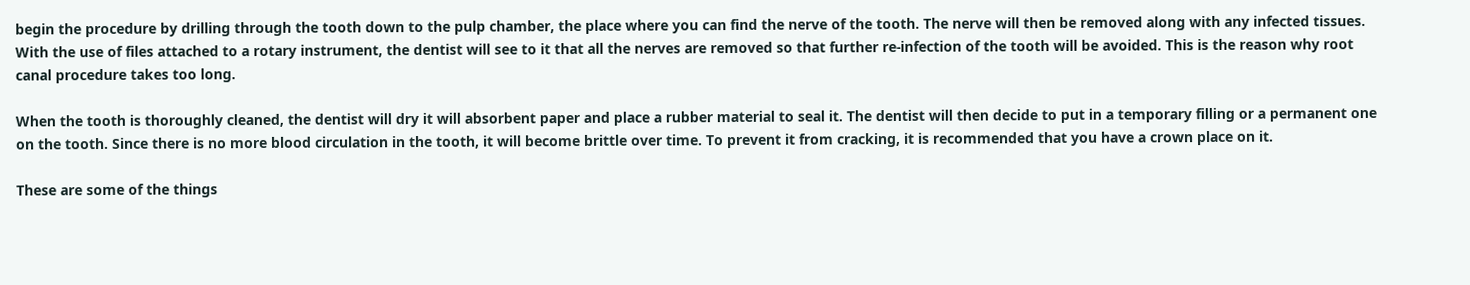begin the procedure by drilling through the tooth down to the pulp chamber, the place where you can find the nerve of the tooth. The nerve will then be removed along with any infected tissues. With the use of files attached to a rotary instrument, the dentist will see to it that all the nerves are removed so that further re-infection of the tooth will be avoided. This is the reason why root canal procedure takes too long.

When the tooth is thoroughly cleaned, the dentist will dry it will absorbent paper and place a rubber material to seal it. The dentist will then decide to put in a temporary filling or a permanent one on the tooth. Since there is no more blood circulation in the tooth, it will become brittle over time. To prevent it from cracking, it is recommended that you have a crown place on it.

These are some of the things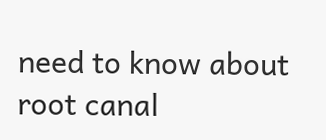need to know about root canal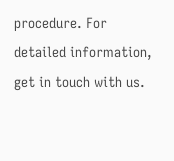procedure. For detailed information, get in touch with us.